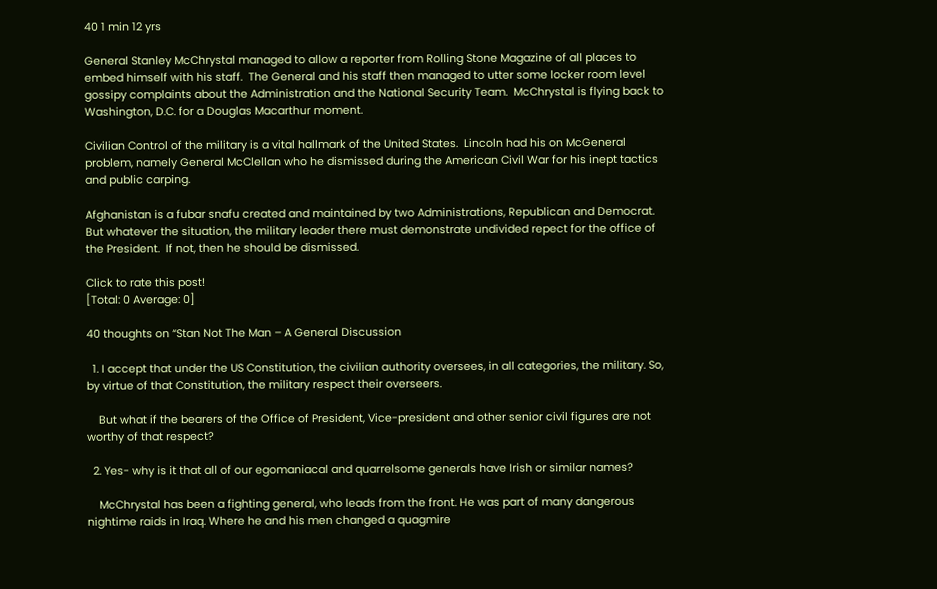40 1 min 12 yrs

General Stanley McChrystal managed to allow a reporter from Rolling Stone Magazine of all places to embed himself with his staff.  The General and his staff then managed to utter some locker room level gossipy complaints about the Administration and the National Security Team.  McChrystal is flying back to Washington, D.C. for a Douglas Macarthur moment.

Civilian Control of the military is a vital hallmark of the United States.  Lincoln had his on McGeneral problem, namely General McClellan who he dismissed during the American Civil War for his inept tactics and public carping.

Afghanistan is a fubar snafu created and maintained by two Administrations, Republican and Democrat.  But whatever the situation, the military leader there must demonstrate undivided repect for the office of the President.  If not, then he should be dismissed.

Click to rate this post!
[Total: 0 Average: 0]

40 thoughts on “Stan Not The Man – A General Discussion

  1. I accept that under the US Constitution, the civilian authority oversees, in all categories, the military. So, by virtue of that Constitution, the military respect their overseers.

    But what if the bearers of the Office of President, Vice-president and other senior civil figures are not worthy of that respect?

  2. Yes- why is it that all of our egomaniacal and quarrelsome generals have Irish or similar names?

    McChrystal has been a fighting general, who leads from the front. He was part of many dangerous nightime raids in Iraq. Where he and his men changed a quagmire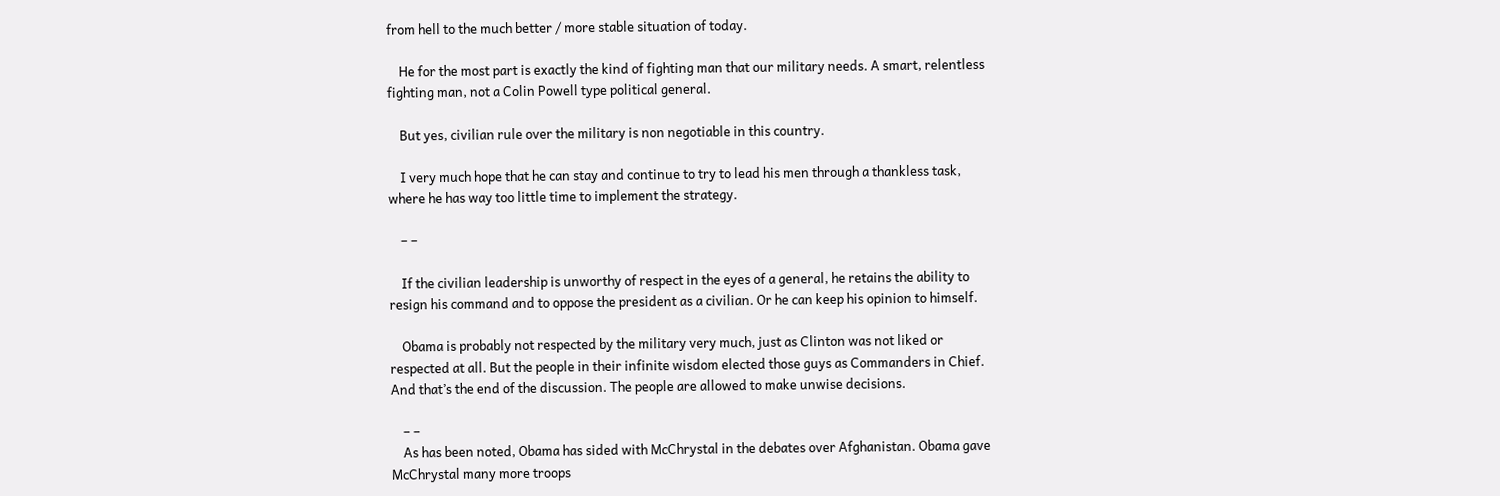from hell to the much better / more stable situation of today.

    He for the most part is exactly the kind of fighting man that our military needs. A smart, relentless fighting man, not a Colin Powell type political general.

    But yes, civilian rule over the military is non negotiable in this country.

    I very much hope that he can stay and continue to try to lead his men through a thankless task, where he has way too little time to implement the strategy.

    – –

    If the civilian leadership is unworthy of respect in the eyes of a general, he retains the ability to resign his command and to oppose the president as a civilian. Or he can keep his opinion to himself.

    Obama is probably not respected by the military very much, just as Clinton was not liked or respected at all. But the people in their infinite wisdom elected those guys as Commanders in Chief. And that’s the end of the discussion. The people are allowed to make unwise decisions.

    – –
    As has been noted, Obama has sided with McChrystal in the debates over Afghanistan. Obama gave McChrystal many more troops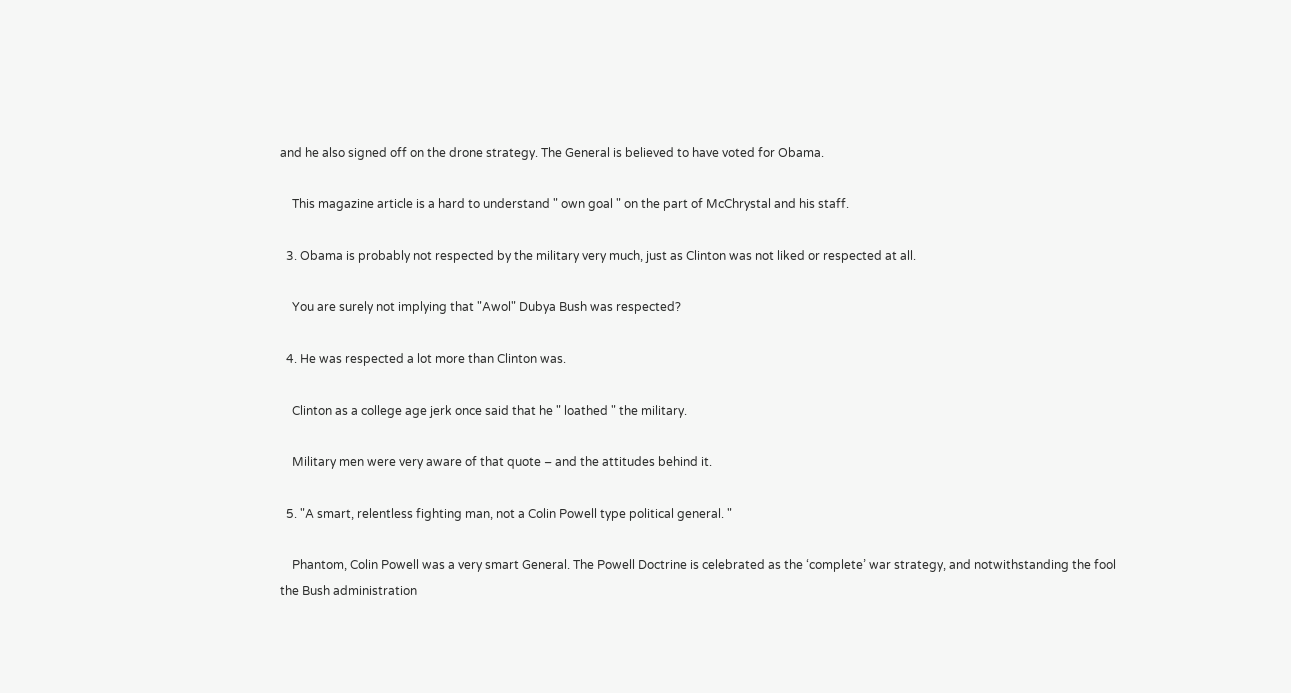and he also signed off on the drone strategy. The General is believed to have voted for Obama.

    This magazine article is a hard to understand " own goal " on the part of McChrystal and his staff.

  3. Obama is probably not respected by the military very much, just as Clinton was not liked or respected at all.

    You are surely not implying that "Awol" Dubya Bush was respected?

  4. He was respected a lot more than Clinton was.

    Clinton as a college age jerk once said that he " loathed " the military.

    Military men were very aware of that quote – and the attitudes behind it.

  5. "A smart, relentless fighting man, not a Colin Powell type political general. "

    Phantom, Colin Powell was a very smart General. The Powell Doctrine is celebrated as the ‘complete’ war strategy, and notwithstanding the fool the Bush administration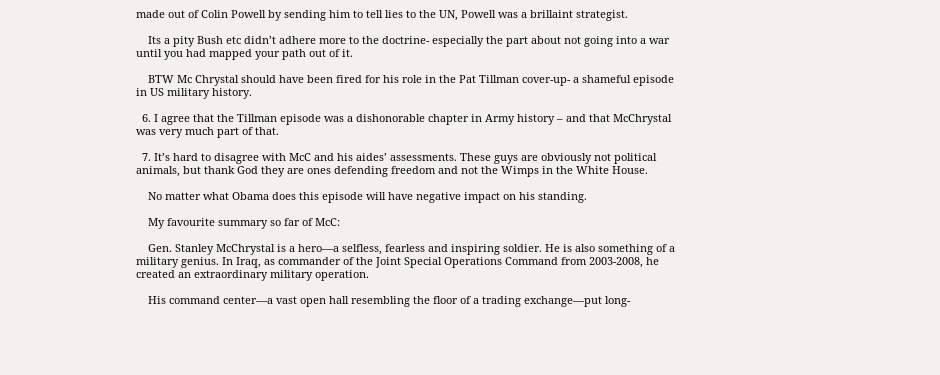made out of Colin Powell by sending him to tell lies to the UN, Powell was a brillaint strategist.

    Its a pity Bush etc didn’t adhere more to the doctrine- especially the part about not going into a war until you had mapped your path out of it.

    BTW Mc Chrystal should have been fired for his role in the Pat Tillman cover-up- a shameful episode in US military history.

  6. I agree that the Tillman episode was a dishonorable chapter in Army history – and that McChrystal was very much part of that.

  7. It’s hard to disagree with McC and his aides’ assessments. These guys are obviously not political animals, but thank God they are ones defending freedom and not the Wimps in the White House.

    No matter what Obama does this episode will have negative impact on his standing.

    My favourite summary so far of McC:

    Gen. Stanley McChrystal is a hero—a selfless, fearless and inspiring soldier. He is also something of a military genius. In Iraq, as commander of the Joint Special Operations Command from 2003-2008, he created an extraordinary military operation.

    His command center—a vast open hall resembling the floor of a trading exchange—put long-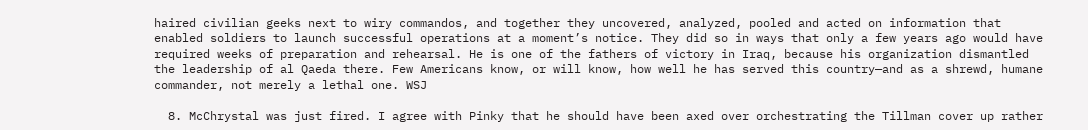haired civilian geeks next to wiry commandos, and together they uncovered, analyzed, pooled and acted on information that enabled soldiers to launch successful operations at a moment’s notice. They did so in ways that only a few years ago would have required weeks of preparation and rehearsal. He is one of the fathers of victory in Iraq, because his organization dismantled the leadership of al Qaeda there. Few Americans know, or will know, how well he has served this country—and as a shrewd, humane commander, not merely a lethal one. WSJ

  8. McChrystal was just fired. I agree with Pinky that he should have been axed over orchestrating the Tillman cover up rather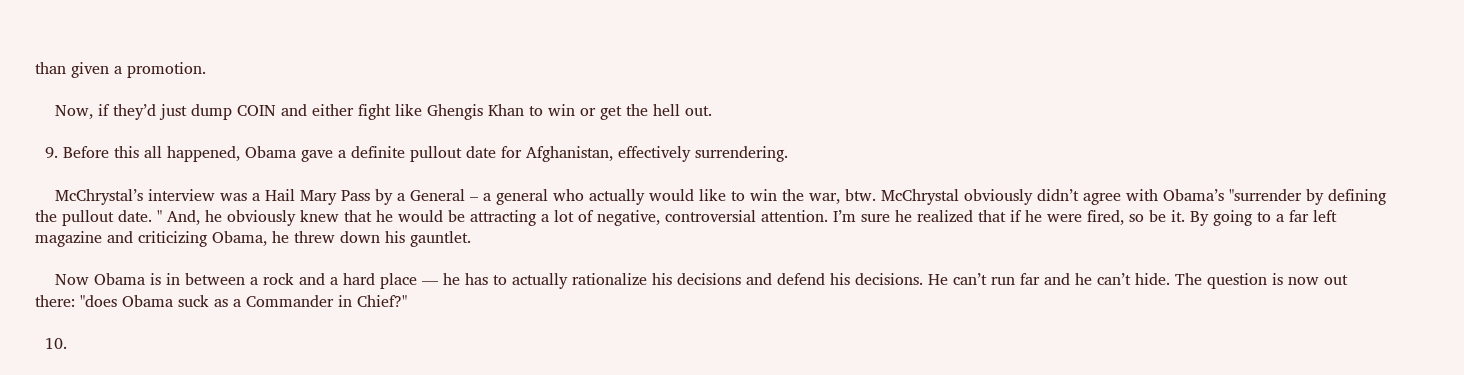than given a promotion.

    Now, if they’d just dump COIN and either fight like Ghengis Khan to win or get the hell out.

  9. Before this all happened, Obama gave a definite pullout date for Afghanistan, effectively surrendering.

    McChrystal’s interview was a Hail Mary Pass by a General – a general who actually would like to win the war, btw. McChrystal obviously didn’t agree with Obama’s "surrender by defining the pullout date. " And, he obviously knew that he would be attracting a lot of negative, controversial attention. I’m sure he realized that if he were fired, so be it. By going to a far left magazine and criticizing Obama, he threw down his gauntlet.

    Now Obama is in between a rock and a hard place — he has to actually rationalize his decisions and defend his decisions. He can’t run far and he can’t hide. The question is now out there: "does Obama suck as a Commander in Chief?"

  10.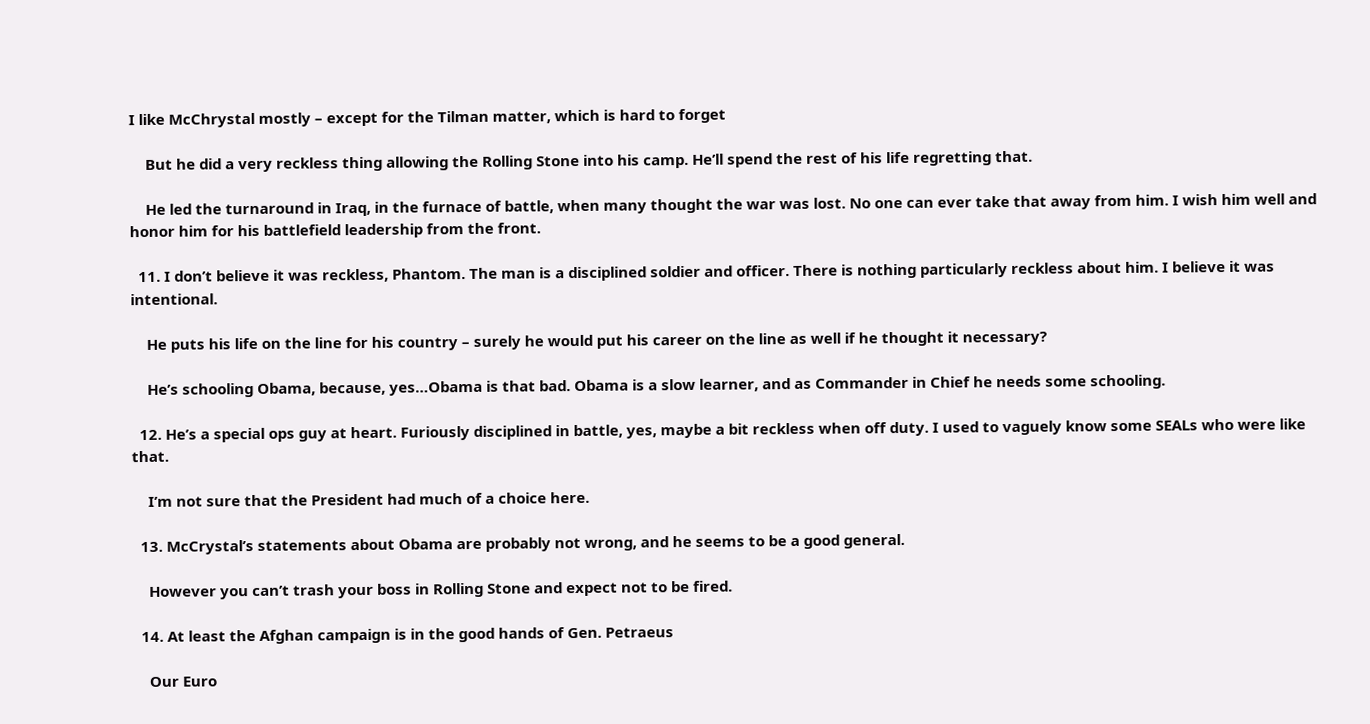I like McChrystal mostly – except for the Tilman matter, which is hard to forget

    But he did a very reckless thing allowing the Rolling Stone into his camp. He’ll spend the rest of his life regretting that.

    He led the turnaround in Iraq, in the furnace of battle, when many thought the war was lost. No one can ever take that away from him. I wish him well and honor him for his battlefield leadership from the front.

  11. I don’t believe it was reckless, Phantom. The man is a disciplined soldier and officer. There is nothing particularly reckless about him. I believe it was intentional.

    He puts his life on the line for his country – surely he would put his career on the line as well if he thought it necessary?

    He’s schooling Obama, because, yes…Obama is that bad. Obama is a slow learner, and as Commander in Chief he needs some schooling.

  12. He’s a special ops guy at heart. Furiously disciplined in battle, yes, maybe a bit reckless when off duty. I used to vaguely know some SEALs who were like that.

    I’m not sure that the President had much of a choice here.

  13. McCrystal’s statements about Obama are probably not wrong, and he seems to be a good general.

    However you can’t trash your boss in Rolling Stone and expect not to be fired.

  14. At least the Afghan campaign is in the good hands of Gen. Petraeus

    Our Euro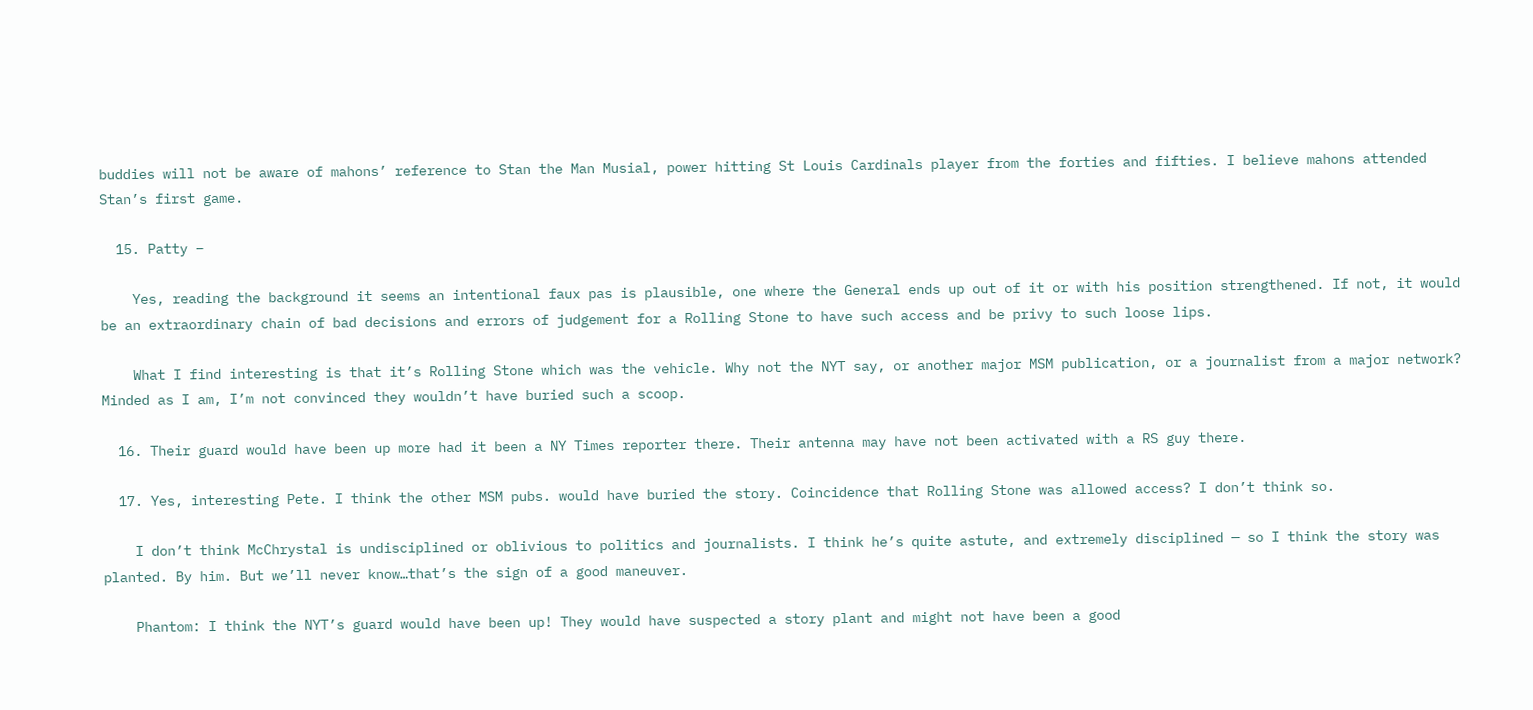buddies will not be aware of mahons’ reference to Stan the Man Musial, power hitting St Louis Cardinals player from the forties and fifties. I believe mahons attended Stan’s first game.

  15. Patty –

    Yes, reading the background it seems an intentional faux pas is plausible, one where the General ends up out of it or with his position strengthened. If not, it would be an extraordinary chain of bad decisions and errors of judgement for a Rolling Stone to have such access and be privy to such loose lips.

    What I find interesting is that it’s Rolling Stone which was the vehicle. Why not the NYT say, or another major MSM publication, or a journalist from a major network? Minded as I am, I’m not convinced they wouldn’t have buried such a scoop.

  16. Their guard would have been up more had it been a NY Times reporter there. Their antenna may have not been activated with a RS guy there.

  17. Yes, interesting Pete. I think the other MSM pubs. would have buried the story. Coincidence that Rolling Stone was allowed access? I don’t think so.

    I don’t think McChrystal is undisciplined or oblivious to politics and journalists. I think he’s quite astute, and extremely disciplined — so I think the story was planted. By him. But we’ll never know…that’s the sign of a good maneuver.

    Phantom: I think the NYT’s guard would have been up! They would have suspected a story plant and might not have been a good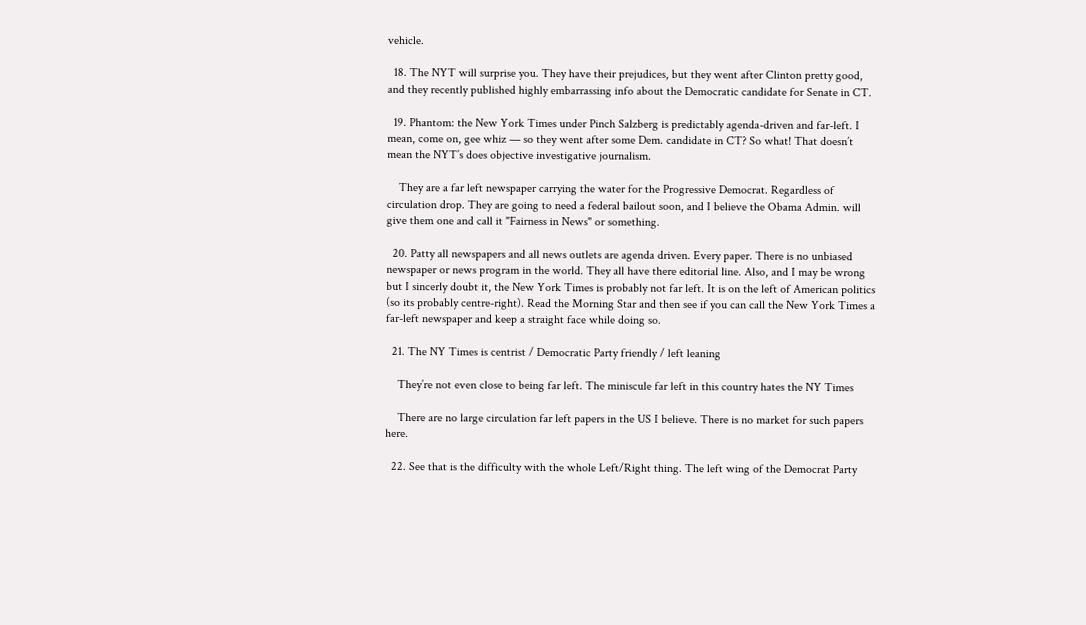vehicle.

  18. The NYT will surprise you. They have their prejudices, but they went after Clinton pretty good, and they recently published highly embarrassing info about the Democratic candidate for Senate in CT.

  19. Phantom: the New York Times under Pinch Salzberg is predictably agenda-driven and far-left. I mean, come on, gee whiz — so they went after some Dem. candidate in CT? So what! That doesn’t mean the NYT’s does objective investigative journalism.

    They are a far left newspaper carrying the water for the Progressive Democrat. Regardless of circulation drop. They are going to need a federal bailout soon, and I believe the Obama Admin. will give them one and call it "Fairness in News" or something.

  20. Patty all newspapers and all news outlets are agenda driven. Every paper. There is no unbiased newspaper or news program in the world. They all have there editorial line. Also, and I may be wrong but I sincerly doubt it, the New York Times is probably not far left. It is on the left of American politics (so its probably centre-right). Read the Morning Star and then see if you can call the New York Times a far-left newspaper and keep a straight face while doing so.

  21. The NY Times is centrist / Democratic Party friendly / left leaning

    They’re not even close to being far left. The miniscule far left in this country hates the NY Times

    There are no large circulation far left papers in the US I believe. There is no market for such papers here.

  22. See that is the difficulty with the whole Left/Right thing. The left wing of the Democrat Party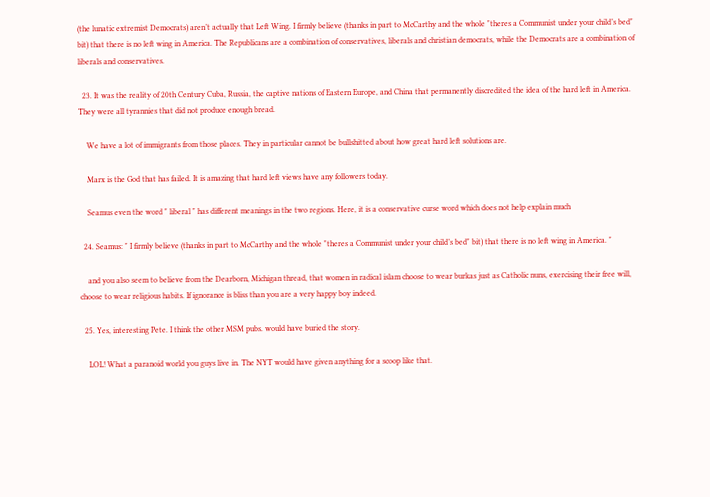(the lunatic extremist Democrats) aren’t actually that Left Wing. I firmly believe (thanks in part to McCarthy and the whole "theres a Communist under your child’s bed" bit) that there is no left wing in America. The Republicans are a combination of conservatives, liberals and christian democrats, while the Democrats are a combination of liberals and conservatives.

  23. It was the reality of 20th Century Cuba, Russia, the captive nations of Eastern Europe, and China that permanently discredited the idea of the hard left in America. They were all tyrannies that did not produce enough bread.

    We have a lot of immigrants from those places. They in particular cannot be bullshitted about how great hard left solutions are.

    Marx is the God that has failed. It is amazing that hard left views have any followers today.

    Seamus even the word " liberal " has different meanings in the two regions. Here, it is a conservative curse word which does not help explain much

  24. Seamus: " I firmly believe (thanks in part to McCarthy and the whole "theres a Communist under your child’s bed" bit) that there is no left wing in America. "

    and you also seem to believe from the Dearborn, Michigan thread, that women in radical islam choose to wear burkas just as Catholic nuns, exercising their free will, choose to wear religious habits. If ignorance is bliss than you are a very happy boy indeed.

  25. Yes, interesting Pete. I think the other MSM pubs. would have buried the story.

    LOL! What a paranoid world you guys live in. The NYT would have given anything for a scoop like that.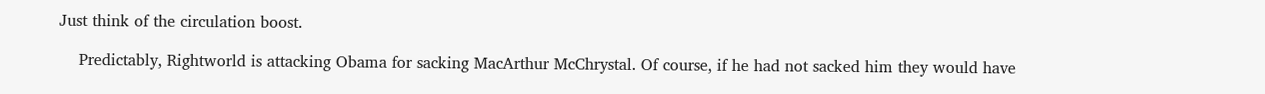Just think of the circulation boost.

    Predictably, Rightworld is attacking Obama for sacking MacArthur McChrystal. Of course, if he had not sacked him they would have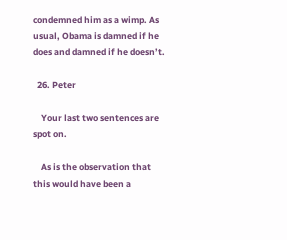condemned him as a wimp. As usual, Obama is damned if he does and damned if he doesn’t.

  26. Peter

    Your last two sentences are spot on.

    As is the observation that this would have been a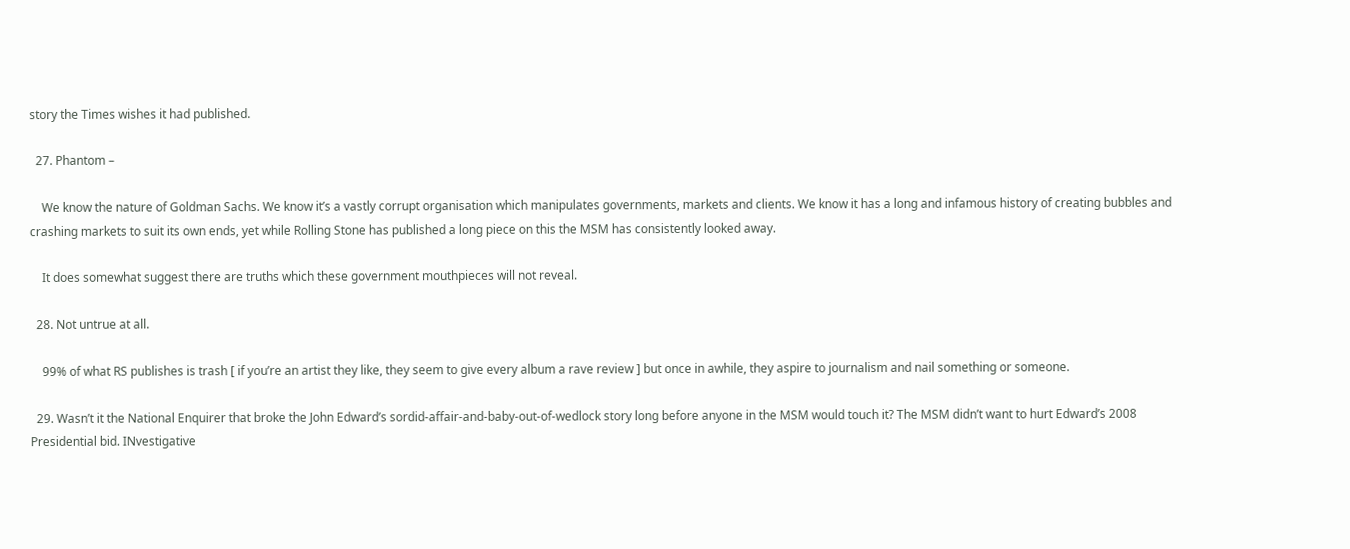story the Times wishes it had published.

  27. Phantom –

    We know the nature of Goldman Sachs. We know it’s a vastly corrupt organisation which manipulates governments, markets and clients. We know it has a long and infamous history of creating bubbles and crashing markets to suit its own ends, yet while Rolling Stone has published a long piece on this the MSM has consistently looked away.

    It does somewhat suggest there are truths which these government mouthpieces will not reveal.

  28. Not untrue at all.

    99% of what RS publishes is trash [ if you’re an artist they like, they seem to give every album a rave review ] but once in awhile, they aspire to journalism and nail something or someone.

  29. Wasn’t it the National Enquirer that broke the John Edward’s sordid-affair-and-baby-out-of-wedlock story long before anyone in the MSM would touch it? The MSM didn’t want to hurt Edward’s 2008 Presidential bid. INvestigative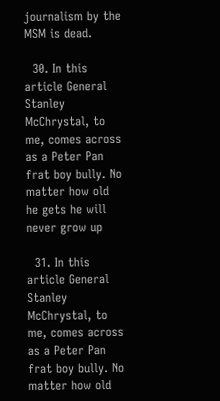journalism by the MSM is dead.

  30. In this article General Stanley McChrystal, to me, comes across as a Peter Pan frat boy bully. No matter how old he gets he will never grow up

  31. In this article General Stanley McChrystal, to me, comes across as a Peter Pan frat boy bully. No matter how old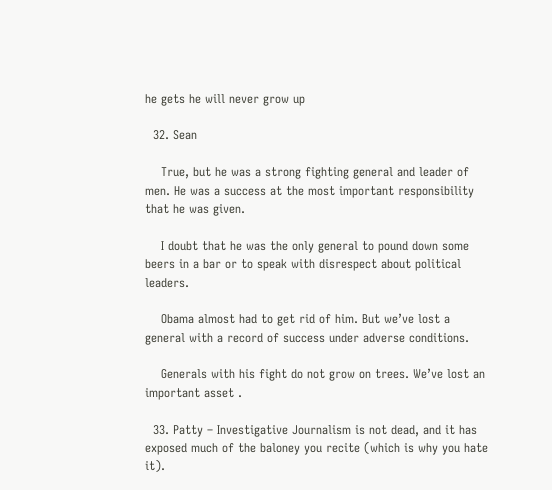he gets he will never grow up

  32. Sean

    True, but he was a strong fighting general and leader of men. He was a success at the most important responsibility that he was given.

    I doubt that he was the only general to pound down some beers in a bar or to speak with disrespect about political leaders.

    Obama almost had to get rid of him. But we’ve lost a general with a record of success under adverse conditions.

    Generals with his fight do not grow on trees. We’ve lost an important asset .

  33. Patty – Investigative Journalism is not dead, and it has exposed much of the baloney you recite (which is why you hate it).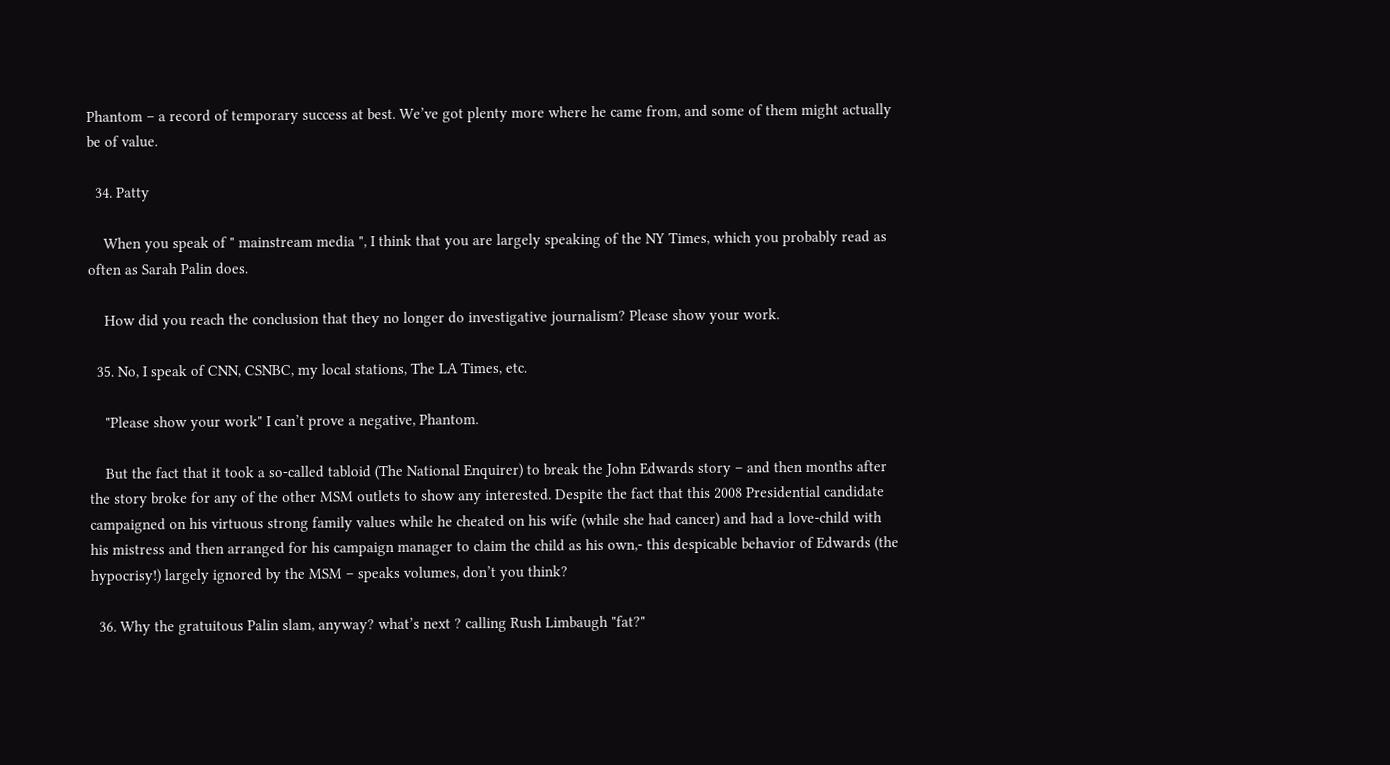Phantom – a record of temporary success at best. We’ve got plenty more where he came from, and some of them might actually be of value.

  34. Patty

    When you speak of " mainstream media ", I think that you are largely speaking of the NY Times, which you probably read as often as Sarah Palin does.

    How did you reach the conclusion that they no longer do investigative journalism? Please show your work.

  35. No, I speak of CNN, CSNBC, my local stations, The LA Times, etc.

    "Please show your work" I can’t prove a negative, Phantom.

    But the fact that it took a so-called tabloid (The National Enquirer) to break the John Edwards story – and then months after the story broke for any of the other MSM outlets to show any interested. Despite the fact that this 2008 Presidential candidate campaigned on his virtuous strong family values while he cheated on his wife (while she had cancer) and had a love-child with his mistress and then arranged for his campaign manager to claim the child as his own,- this despicable behavior of Edwards (the hypocrisy!) largely ignored by the MSM – speaks volumes, don’t you think?

  36. Why the gratuitous Palin slam, anyway? what’s next ? calling Rush Limbaugh "fat?"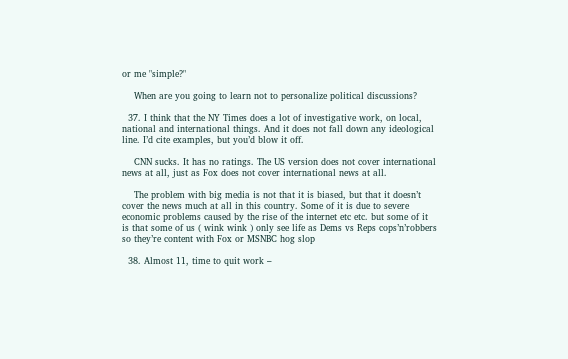or me "simple?"

    When are you going to learn not to personalize political discussions?

  37. I think that the NY Times does a lot of investigative work, on local, national and international things. And it does not fall down any ideological line. I’d cite examples, but you’d blow it off.

    CNN sucks. It has no ratings. The US version does not cover international news at all, just as Fox does not cover international news at all.

    The problem with big media is not that it is biased, but that it doesn’t cover the news much at all in this country. Some of it is due to severe economic problems caused by the rise of the internet etc etc. but some of it is that some of us ( wink wink ) only see life as Dems vs Reps cops’n’robbers so they’re content with Fox or MSNBC hog slop

  38. Almost 11, time to quit work –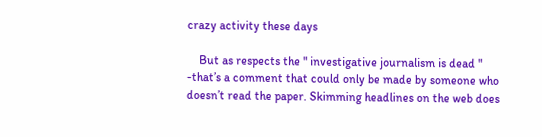crazy activity these days

    But as respects the " investigative journalism is dead " -that’s a comment that could only be made by someone who doesn’t read the paper. Skimming headlines on the web does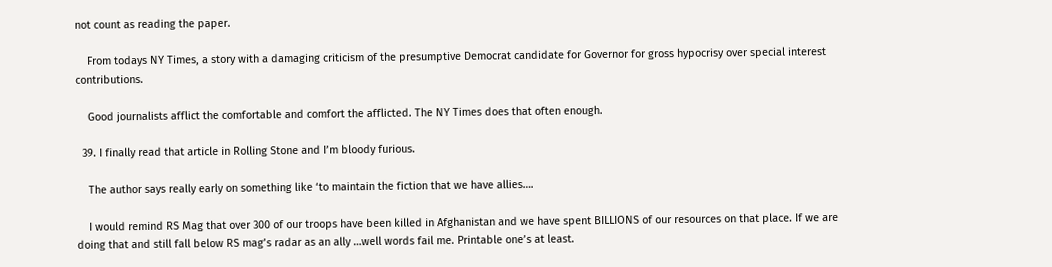not count as reading the paper.

    From todays NY Times, a story with a damaging criticism of the presumptive Democrat candidate for Governor for gross hypocrisy over special interest contributions.

    Good journalists afflict the comfortable and comfort the afflicted. The NY Times does that often enough.

  39. I finally read that article in Rolling Stone and I’m bloody furious.

    The author says really early on something like ‘to maintain the fiction that we have allies….

    I would remind RS Mag that over 300 of our troops have been killed in Afghanistan and we have spent BILLIONS of our resources on that place. If we are doing that and still fall below RS mag’s radar as an ally …well words fail me. Printable one’s at least.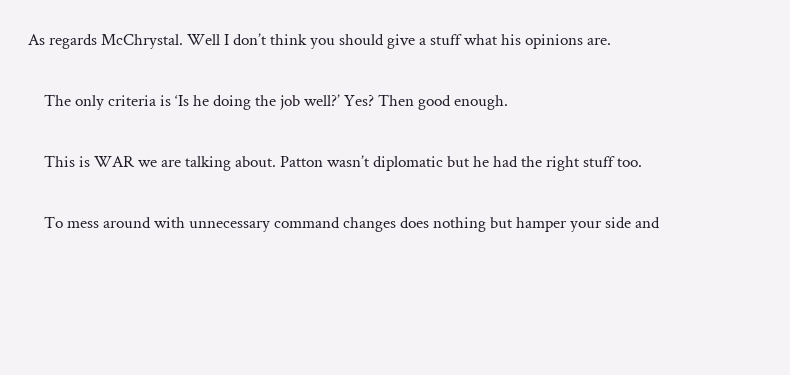As regards McChrystal. Well I don’t think you should give a stuff what his opinions are.

    The only criteria is ‘Is he doing the job well?’ Yes? Then good enough.

    This is WAR we are talking about. Patton wasn’t diplomatic but he had the right stuff too.

    To mess around with unnecessary command changes does nothing but hamper your side and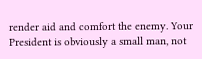render aid and comfort the enemy. Your President is obviously a small man, not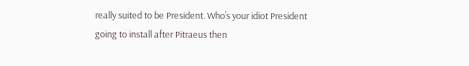really suited to be President. Who’s your idiot President going to install after Pitraeus then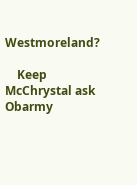Westmoreland?

    Keep McChrystal ask Obarmy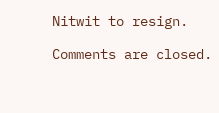Nitwit to resign.

Comments are closed.